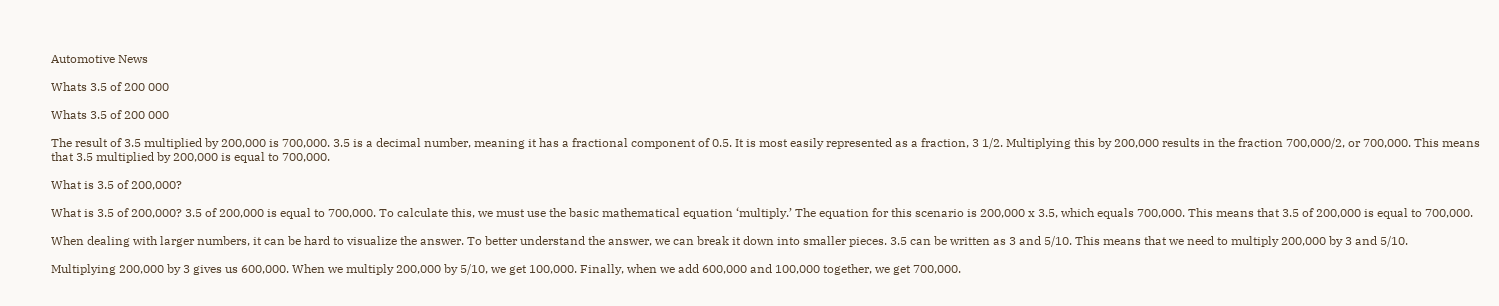Automotive News

Whats 3.5 of 200 000

Whats 3.5 of 200 000

The result of 3.5 multiplied by 200,000 is 700,000. 3.5 is a decimal number, meaning it has a fractional component of 0.5. It is most easily represented as a fraction, 3 1/2. Multiplying this by 200,000 results in the fraction 700,000/2, or 700,000. This means that 3.5 multiplied by 200,000 is equal to 700,000.

What is 3.5 of 200,000?

What is 3.5 of 200,000? 3.5 of 200,000 is equal to 700,000. To calculate this, we must use the basic mathematical equation ‘multiply.’ The equation for this scenario is 200,000 x 3.5, which equals 700,000. This means that 3.5 of 200,000 is equal to 700,000.

When dealing with larger numbers, it can be hard to visualize the answer. To better understand the answer, we can break it down into smaller pieces. 3.5 can be written as 3 and 5/10. This means that we need to multiply 200,000 by 3 and 5/10.

Multiplying 200,000 by 3 gives us 600,000. When we multiply 200,000 by 5/10, we get 100,000. Finally, when we add 600,000 and 100,000 together, we get 700,000.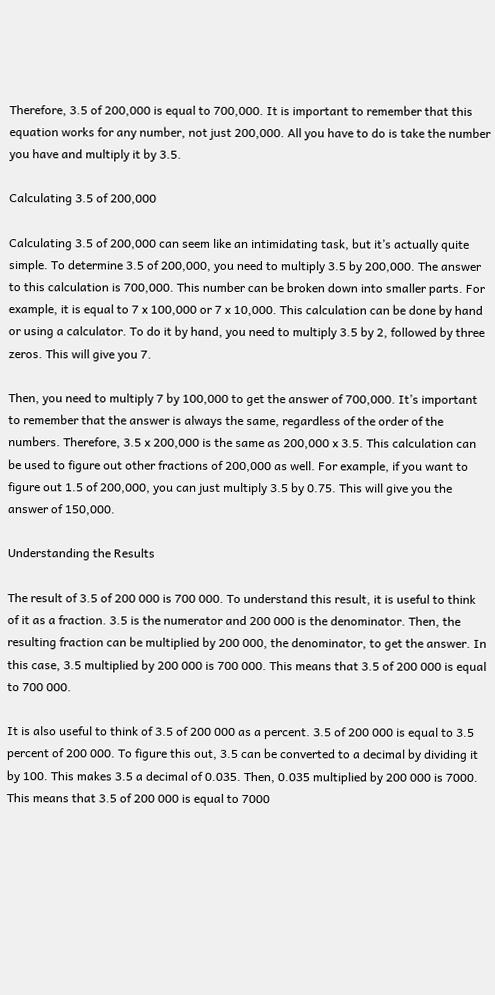Therefore, 3.5 of 200,000 is equal to 700,000. It is important to remember that this equation works for any number, not just 200,000. All you have to do is take the number you have and multiply it by 3.5.

Calculating 3.5 of 200,000

Calculating 3.5 of 200,000 can seem like an intimidating task, but it’s actually quite simple. To determine 3.5 of 200,000, you need to multiply 3.5 by 200,000. The answer to this calculation is 700,000. This number can be broken down into smaller parts. For example, it is equal to 7 x 100,000 or 7 x 10,000. This calculation can be done by hand or using a calculator. To do it by hand, you need to multiply 3.5 by 2, followed by three zeros. This will give you 7.

Then, you need to multiply 7 by 100,000 to get the answer of 700,000. It’s important to remember that the answer is always the same, regardless of the order of the numbers. Therefore, 3.5 x 200,000 is the same as 200,000 x 3.5. This calculation can be used to figure out other fractions of 200,000 as well. For example, if you want to figure out 1.5 of 200,000, you can just multiply 3.5 by 0.75. This will give you the answer of 150,000.

Understanding the Results

The result of 3.5 of 200 000 is 700 000. To understand this result, it is useful to think of it as a fraction. 3.5 is the numerator and 200 000 is the denominator. Then, the resulting fraction can be multiplied by 200 000, the denominator, to get the answer. In this case, 3.5 multiplied by 200 000 is 700 000. This means that 3.5 of 200 000 is equal to 700 000.

It is also useful to think of 3.5 of 200 000 as a percent. 3.5 of 200 000 is equal to 3.5 percent of 200 000. To figure this out, 3.5 can be converted to a decimal by dividing it by 100. This makes 3.5 a decimal of 0.035. Then, 0.035 multiplied by 200 000 is 7000. This means that 3.5 of 200 000 is equal to 7000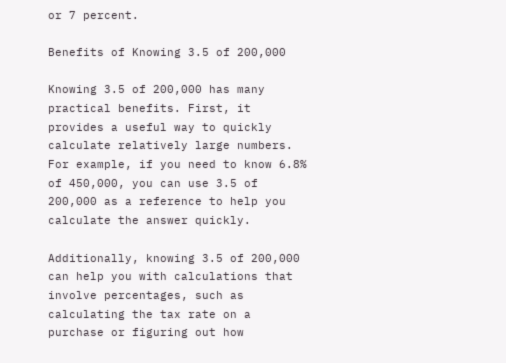or 7 percent.

Benefits of Knowing 3.5 of 200,000

Knowing 3.5 of 200,000 has many practical benefits. First, it provides a useful way to quickly calculate relatively large numbers. For example, if you need to know 6.8% of 450,000, you can use 3.5 of 200,000 as a reference to help you calculate the answer quickly.

Additionally, knowing 3.5 of 200,000 can help you with calculations that involve percentages, such as calculating the tax rate on a purchase or figuring out how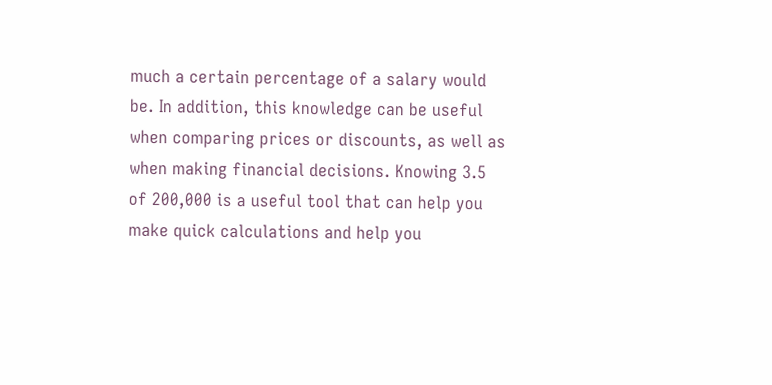much a certain percentage of a salary would be. In addition, this knowledge can be useful when comparing prices or discounts, as well as when making financial decisions. Knowing 3.5 of 200,000 is a useful tool that can help you make quick calculations and help you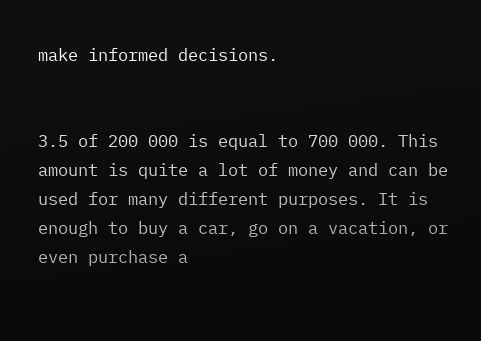make informed decisions.


3.5 of 200 000 is equal to 700 000. This amount is quite a lot of money and can be used for many different purposes. It is enough to buy a car, go on a vacation, or even purchase a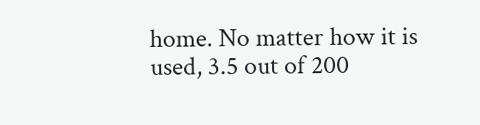home. No matter how it is used, 3.5 out of 200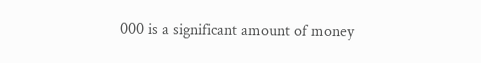000 is a significant amount of money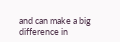and can make a big difference in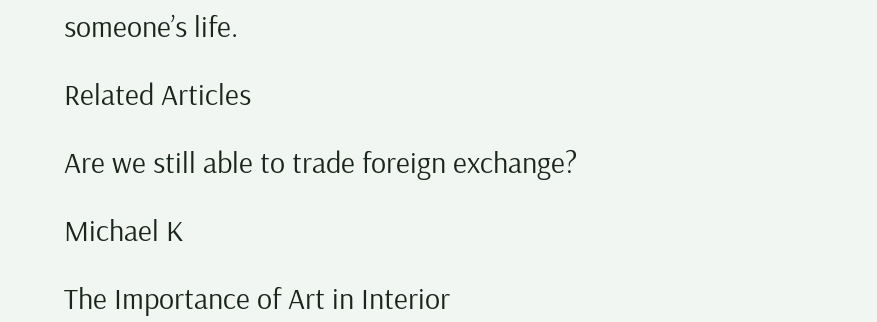someone’s life.

Related Articles

Are we still able to trade foreign exchange?

Michael K

The Importance of Art in Interior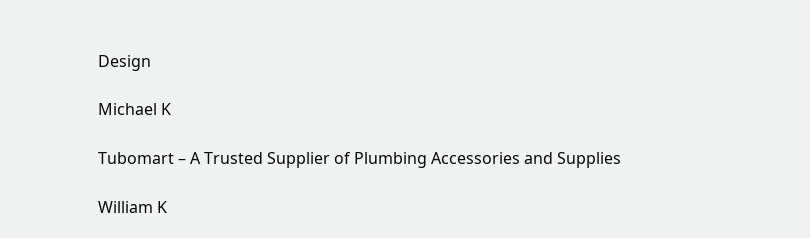Design

Michael K

Tubomart – A Trusted Supplier of Plumbing Accessories and Supplies

William K